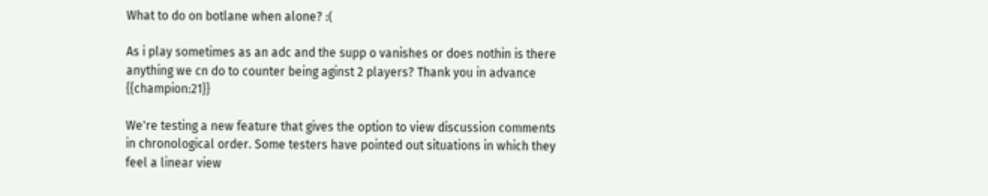What to do on botlane when alone? :(

As i play sometimes as an adc and the supp o vanishes or does nothin is there anything we cn do to counter being aginst 2 players? Thank you in advance {{champion:21}}

We're testing a new feature that gives the option to view discussion comments in chronological order. Some testers have pointed out situations in which they feel a linear view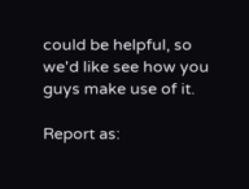could be helpful, so we'd like see how you guys make use of it.

Report as: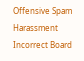Offensive Spam Harassment Incorrect Board